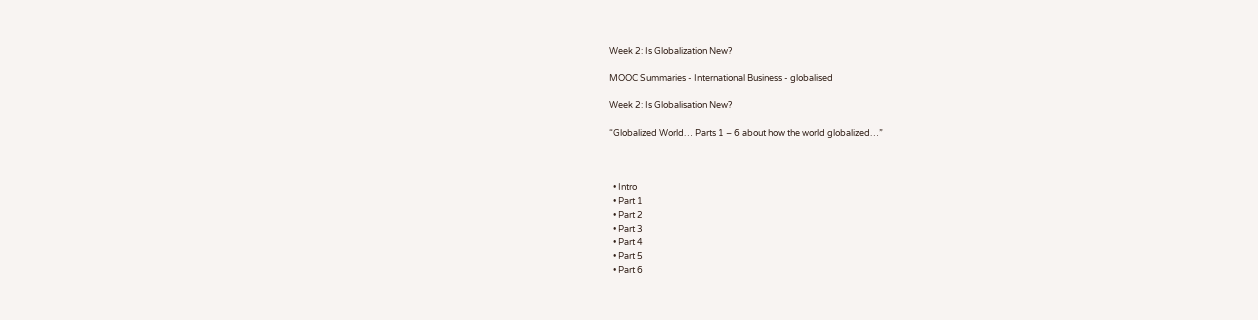Week 2: Is Globalization New?

MOOC Summaries - International Business - globalised

Week 2: Is Globalisation New?

“Globalized World… Parts 1 – 6 about how the world globalized…”



  • Intro
  • Part 1
  • Part 2
  • Part 3
  • Part 4
  • Part 5
  • Part 6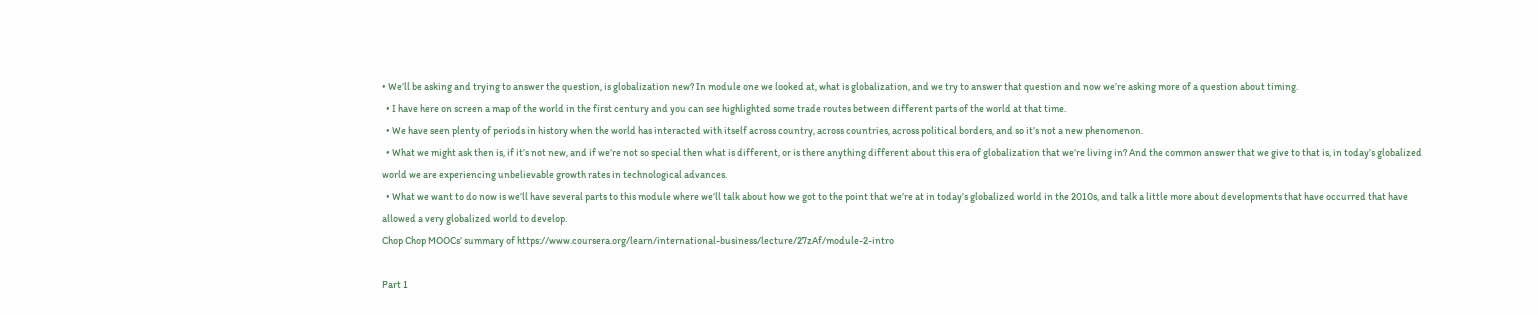• We’ll be asking and trying to answer the question, is globalization new? In module one we looked at, what is globalization, and we try to answer that question and now we’re asking more of a question about timing.
  • I have here on screen a map of the world in the first century and you can see highlighted some trade routes between different parts of the world at that time.
  • We have seen plenty of periods in history when the world has interacted with itself across country, across countries, across political borders, and so it’s not a new phenomenon.
  • What we might ask then is, if it’s not new, and if we’re not so special then what is different, or is there anything different about this era of globalization that we’re living in? And the common answer that we give to that is, in today’s globalized world we are experiencing unbelievable growth rates in technological advances.
  • What we want to do now is we’ll have several parts to this module where we’ll talk about how we got to the point that we’re at in today’s globalized world in the 2010s, and talk a little more about developments that have occurred that have allowed a very globalized world to develop.
Chop Chop MOOCs’ summary of https://www.coursera.org/learn/international-business/lecture/27zAf/module-2-intro

Part 1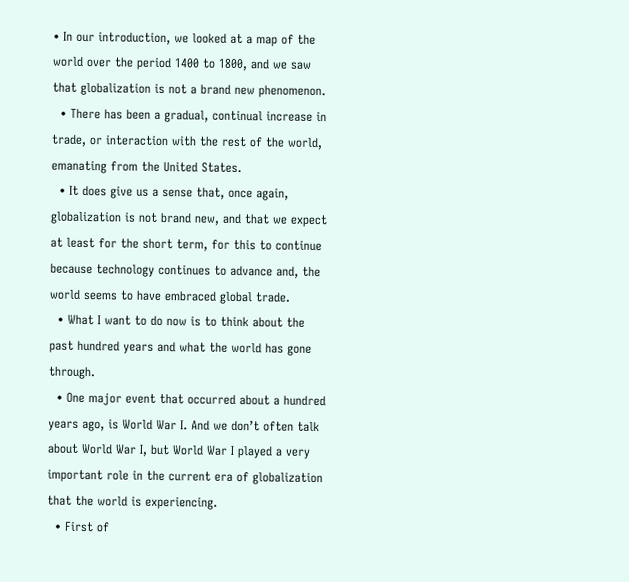• In our introduction, we looked at a map of the world over the period 1400 to 1800, and we saw that globalization is not a brand new phenomenon.
  • There has been a gradual, continual increase in trade, or interaction with the rest of the world, emanating from the United States.
  • It does give us a sense that, once again, globalization is not brand new, and that we expect at least for the short term, for this to continue because technology continues to advance and, the world seems to have embraced global trade.
  • What I want to do now is to think about the past hundred years and what the world has gone through.
  • One major event that occurred about a hundred years ago, is World War I. And we don’t often talk about World War I, but World War I played a very important role in the current era of globalization that the world is experiencing.
  • First of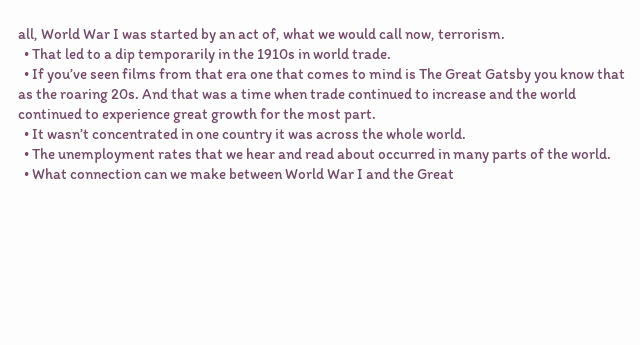all, World War I was started by an act of, what we would call now, terrorism.
  • That led to a dip temporarily in the 1910s in world trade.
  • If you’ve seen films from that era one that comes to mind is The Great Gatsby you know that as the roaring 20s. And that was a time when trade continued to increase and the world continued to experience great growth for the most part.
  • It wasn’t concentrated in one country it was across the whole world.
  • The unemployment rates that we hear and read about occurred in many parts of the world.
  • What connection can we make between World War I and the Great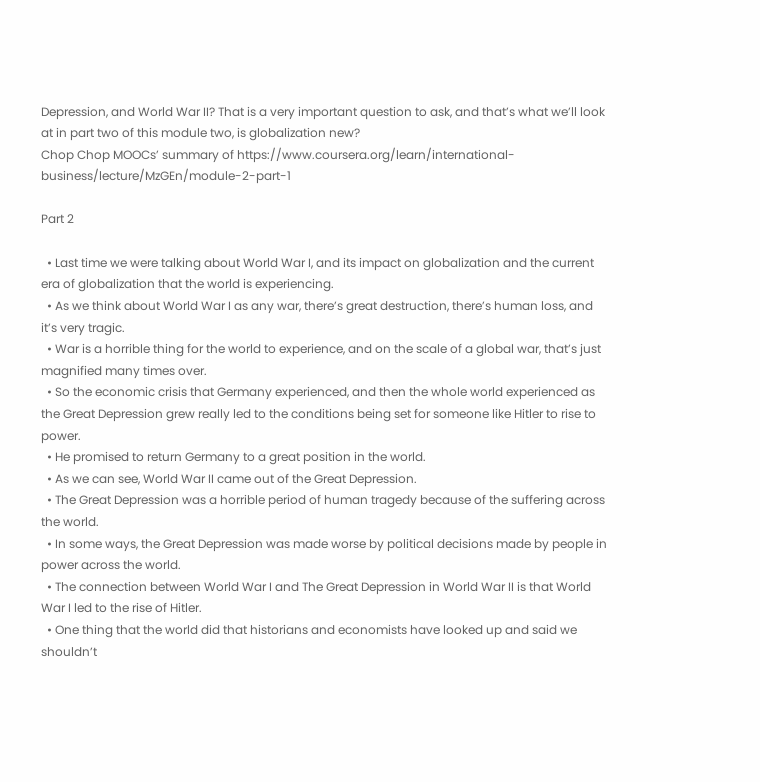Depression, and World War II? That is a very important question to ask, and that’s what we’ll look at in part two of this module two, is globalization new?
Chop Chop MOOCs’ summary of https://www.coursera.org/learn/international-business/lecture/MzGEn/module-2-part-1

Part 2

  • Last time we were talking about World War I, and its impact on globalization and the current era of globalization that the world is experiencing.
  • As we think about World War I as any war, there’s great destruction, there’s human loss, and it’s very tragic.
  • War is a horrible thing for the world to experience, and on the scale of a global war, that’s just magnified many times over.
  • So the economic crisis that Germany experienced, and then the whole world experienced as the Great Depression grew really led to the conditions being set for someone like Hitler to rise to power.
  • He promised to return Germany to a great position in the world.
  • As we can see, World War II came out of the Great Depression.
  • The Great Depression was a horrible period of human tragedy because of the suffering across the world.
  • In some ways, the Great Depression was made worse by political decisions made by people in power across the world.
  • The connection between World War I and The Great Depression in World War II is that World War I led to the rise of Hitler.
  • One thing that the world did that historians and economists have looked up and said we shouldn’t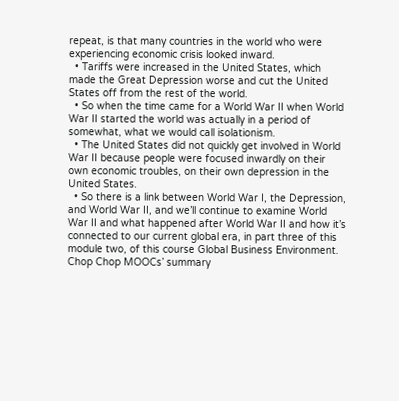repeat, is that many countries in the world who were experiencing economic crisis looked inward.
  • Tariffs were increased in the United States, which made the Great Depression worse and cut the United States off from the rest of the world.
  • So when the time came for a World War II when World War II started the world was actually in a period of somewhat, what we would call isolationism.
  • The United States did not quickly get involved in World War II because people were focused inwardly on their own economic troubles, on their own depression in the United States.
  • So there is a link between World War I, the Depression, and World War II, and we’ll continue to examine World War II and what happened after World War II and how it’s connected to our current global era, in part three of this module two, of this course Global Business Environment.
Chop Chop MOOCs’ summary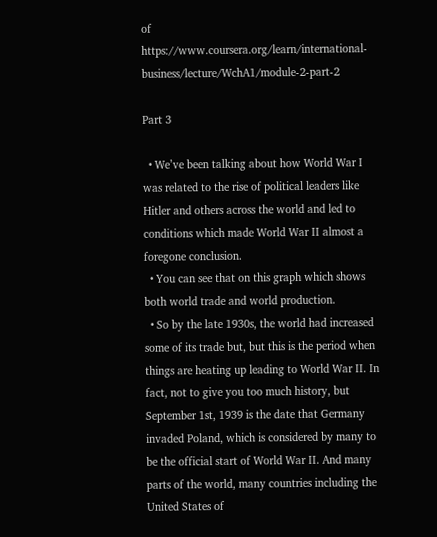of https://www.coursera.org/learn/international-business/lecture/WchA1/module-2-part-2

Part 3

  • We’ve been talking about how World War I was related to the rise of political leaders like Hitler and others across the world and led to conditions which made World War II almost a foregone conclusion.
  • You can see that on this graph which shows both world trade and world production.
  • So by the late 1930s, the world had increased some of its trade but, but this is the period when things are heating up leading to World War II. In fact, not to give you too much history, but September 1st, 1939 is the date that Germany invaded Poland, which is considered by many to be the official start of World War II. And many parts of the world, many countries including the United States of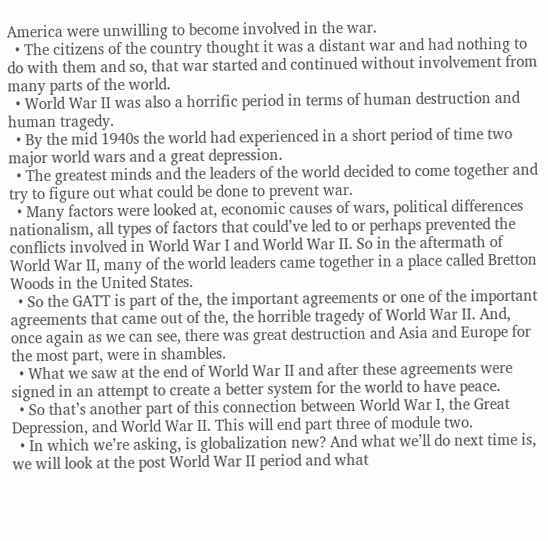America were unwilling to become involved in the war.
  • The citizens of the country thought it was a distant war and had nothing to do with them and so, that war started and continued without involvement from many parts of the world.
  • World War II was also a horrific period in terms of human destruction and human tragedy.
  • By the mid 1940s the world had experienced in a short period of time two major world wars and a great depression.
  • The greatest minds and the leaders of the world decided to come together and try to figure out what could be done to prevent war.
  • Many factors were looked at, economic causes of wars, political differences nationalism, all types of factors that could’ve led to or perhaps prevented the conflicts involved in World War I and World War II. So in the aftermath of World War II, many of the world leaders came together in a place called Bretton Woods in the United States.
  • So the GATT is part of the, the important agreements or one of the important agreements that came out of the, the horrible tragedy of World War II. And, once again as we can see, there was great destruction and Asia and Europe for the most part, were in shambles.
  • What we saw at the end of World War II and after these agreements were signed in an attempt to create a better system for the world to have peace.
  • So that’s another part of this connection between World War I, the Great Depression, and World War II. This will end part three of module two.
  • In which we’re asking, is globalization new? And what we’ll do next time is, we will look at the post World War II period and what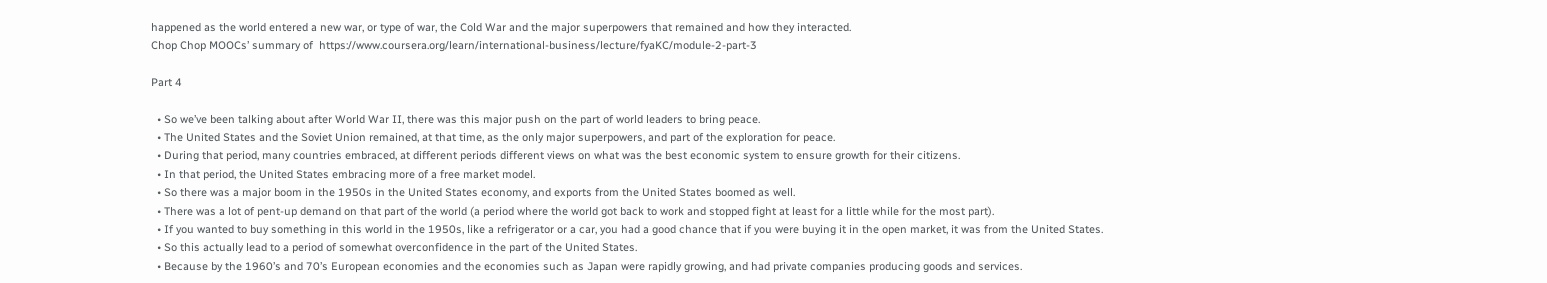happened as the world entered a new war, or type of war, the Cold War and the major superpowers that remained and how they interacted.
Chop Chop MOOCs’ summary of  https://www.coursera.org/learn/international-business/lecture/fyaKC/module-2-part-3

Part 4

  • So we’ve been talking about after World War II, there was this major push on the part of world leaders to bring peace.
  • The United States and the Soviet Union remained, at that time, as the only major superpowers, and part of the exploration for peace.
  • During that period, many countries embraced, at different periods different views on what was the best economic system to ensure growth for their citizens.
  • In that period, the United States embracing more of a free market model.
  • So there was a major boom in the 1950s in the United States economy, and exports from the United States boomed as well.
  • There was a lot of pent-up demand on that part of the world (a period where the world got back to work and stopped fight at least for a little while for the most part).
  • If you wanted to buy something in this world in the 1950s, like a refrigerator or a car, you had a good chance that if you were buying it in the open market, it was from the United States.
  • So this actually lead to a period of somewhat overconfidence in the part of the United States.
  • Because by the 1960’s and 70’s European economies and the economies such as Japan were rapidly growing, and had private companies producing goods and services.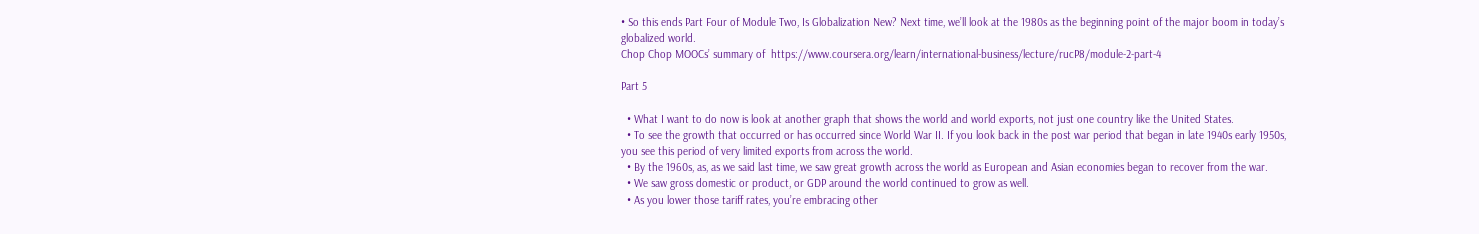• So this ends Part Four of Module Two, Is Globalization New? Next time, we’ll look at the 1980s as the beginning point of the major boom in today’s globalized world.
Chop Chop MOOCs’ summary of  https://www.coursera.org/learn/international-business/lecture/rucP8/module-2-part-4

Part 5

  • What I want to do now is look at another graph that shows the world and world exports, not just one country like the United States.
  • To see the growth that occurred or has occurred since World War II. If you look back in the post war period that began in late 1940s early 1950s, you see this period of very limited exports from across the world.
  • By the 1960s, as, as we said last time, we saw great growth across the world as European and Asian economies began to recover from the war.
  • We saw gross domestic or product, or GDP around the world continued to grow as well.
  • As you lower those tariff rates, you’re embracing other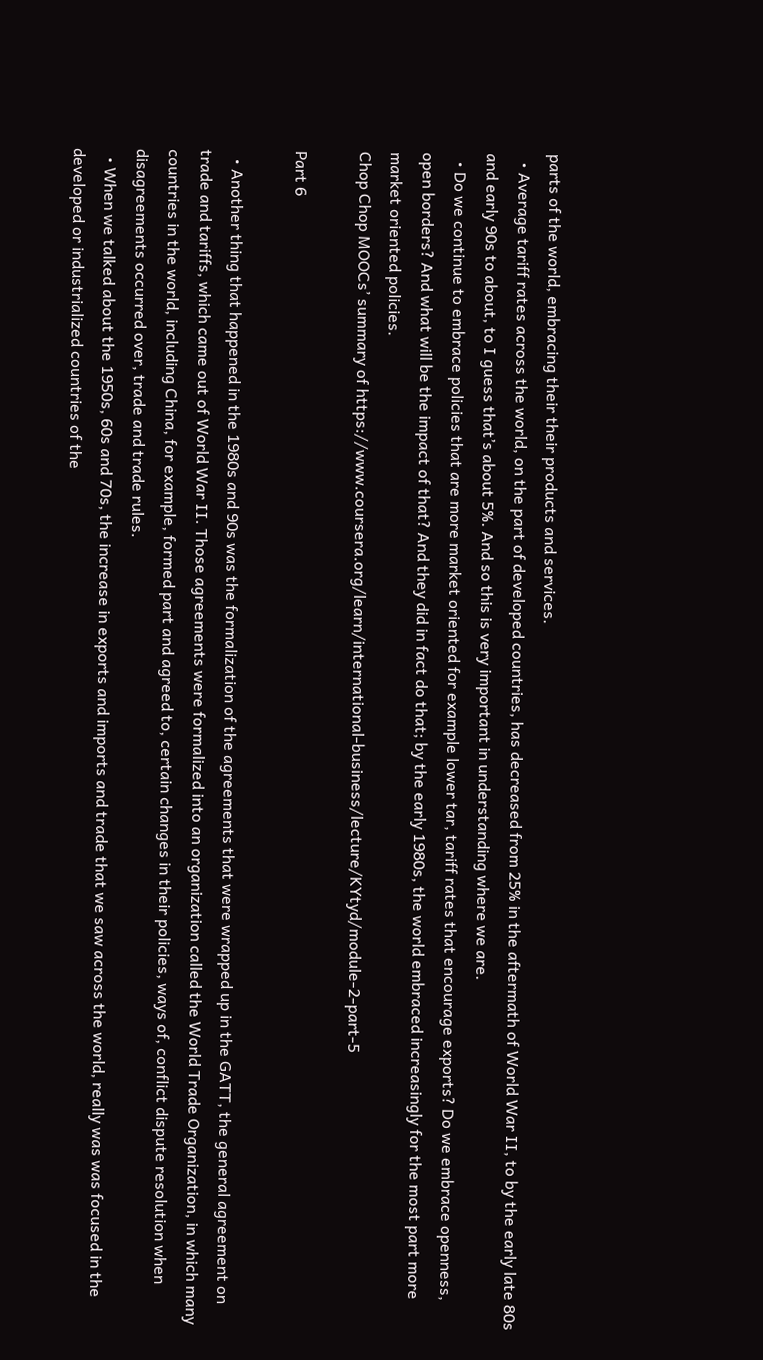parts of the world, embracing their their products and services.
  • Average tariff rates across the world, on the part of developed countries, has decreased from 25% in the aftermath of World War II, to by the early late 80s and early 90s to about, to I guess that’s about 5%. And so this is very important in understanding where we are.
  • Do we continue to embrace policies that are more market oriented for example lower tar, tariff rates that encourage exports? Do we embrace openness, open borders? And what will be the impact of that? And they did in fact do that; by the early 1980s, the world embraced increasingly for the most part more market oriented policies.
Chop Chop MOOCs’ summary of https://www.coursera.org/learn/international-business/lecture/KYtyd/module-2-part-5

Part 6

  • Another thing that happened in the 1980s and 90s was the formalization of the agreements that were wrapped up in the GATT, the general agreement on trade and tariffs, which came out of World War II. Those agreements were formalized into an organization called the World Trade Organization, in which many countries in the world, including China, for example, formed part and agreed to, certain changes in their policies, ways of, conflict dispute resolution when disagreements occurred over, trade and trade rules.
  • When we talked about the 1950s, 60s and 70s, the increase in exports and imports and trade that we saw across the world, really was was focused in the developed or industrialized countries of the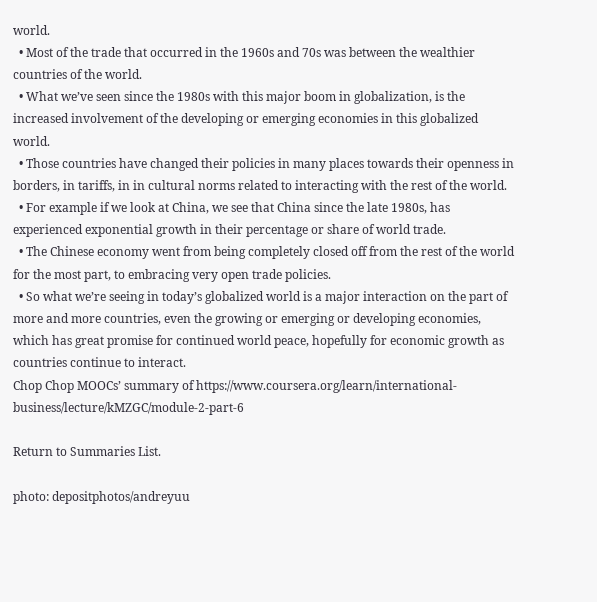world.
  • Most of the trade that occurred in the 1960s and 70s was between the wealthier countries of the world.
  • What we’ve seen since the 1980s with this major boom in globalization, is the increased involvement of the developing or emerging economies in this globalized world.
  • Those countries have changed their policies in many places towards their openness in borders, in tariffs, in in cultural norms related to interacting with the rest of the world.
  • For example if we look at China, we see that China since the late 1980s, has experienced exponential growth in their percentage or share of world trade.
  • The Chinese economy went from being completely closed off from the rest of the world for the most part, to embracing very open trade policies.
  • So what we’re seeing in today’s globalized world is a major interaction on the part of more and more countries, even the growing or emerging or developing economies, which has great promise for continued world peace, hopefully for economic growth as countries continue to interact.
Chop Chop MOOCs’ summary of https://www.coursera.org/learn/international-business/lecture/kMZGC/module-2-part-6

Return to Summaries List.

photo: depositphotos/andreyuu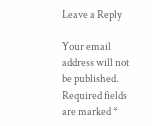Leave a Reply

Your email address will not be published. Required fields are marked *